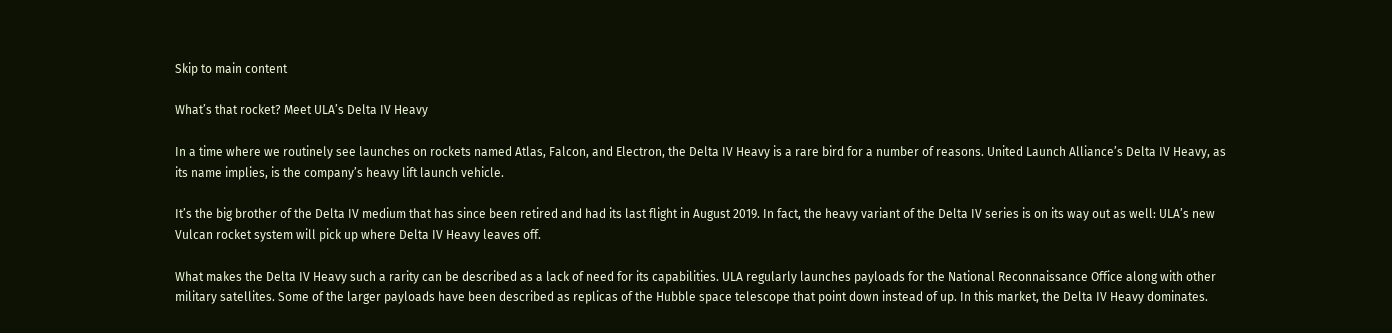Skip to main content

What’s that rocket? Meet ULA’s Delta IV Heavy

In a time where we routinely see launches on rockets named Atlas, Falcon, and Electron, the Delta IV Heavy is a rare bird for a number of reasons. United Launch Alliance’s Delta IV Heavy, as its name implies, is the company’s heavy lift launch vehicle.

It’s the big brother of the Delta IV medium that has since been retired and had its last flight in August 2019. In fact, the heavy variant of the Delta IV series is on its way out as well: ULA’s new Vulcan rocket system will pick up where Delta IV Heavy leaves off.

What makes the Delta IV Heavy such a rarity can be described as a lack of need for its capabilities. ULA regularly launches payloads for the National Reconnaissance Office along with other military satellites. Some of the larger payloads have been described as replicas of the Hubble space telescope that point down instead of up. In this market, the Delta IV Heavy dominates.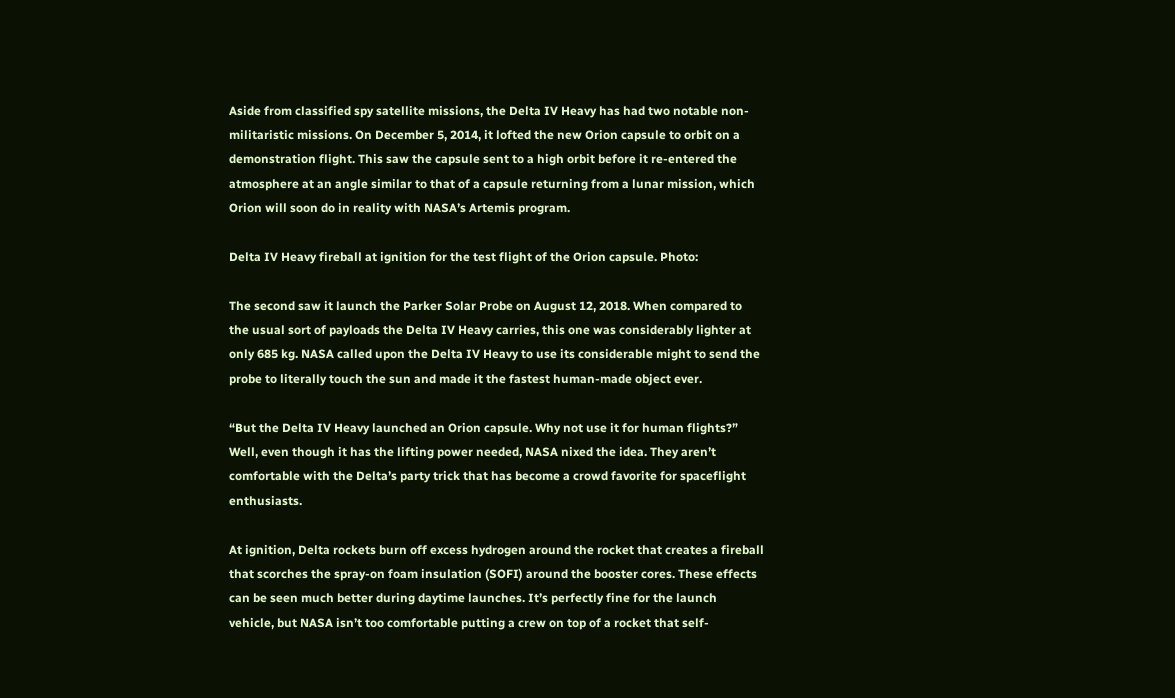Aside from classified spy satellite missions, the Delta IV Heavy has had two notable non-militaristic missions. On December 5, 2014, it lofted the new Orion capsule to orbit on a demonstration flight. This saw the capsule sent to a high orbit before it re-entered the atmosphere at an angle similar to that of a capsule returning from a lunar mission, which Orion will soon do in reality with NASA’s Artemis program.

Delta IV Heavy fireball at ignition for the test flight of the Orion capsule. Photo:

The second saw it launch the Parker Solar Probe on August 12, 2018. When compared to the usual sort of payloads the Delta IV Heavy carries, this one was considerably lighter at only 685 kg. NASA called upon the Delta IV Heavy to use its considerable might to send the probe to literally touch the sun and made it the fastest human-made object ever.

“But the Delta IV Heavy launched an Orion capsule. Why not use it for human flights?” Well, even though it has the lifting power needed, NASA nixed the idea. They aren’t comfortable with the Delta’s party trick that has become a crowd favorite for spaceflight enthusiasts.

At ignition, Delta rockets burn off excess hydrogen around the rocket that creates a fireball that scorches the spray-on foam insulation (SOFI) around the booster cores. These effects can be seen much better during daytime launches. It’s perfectly fine for the launch vehicle, but NASA isn’t too comfortable putting a crew on top of a rocket that self-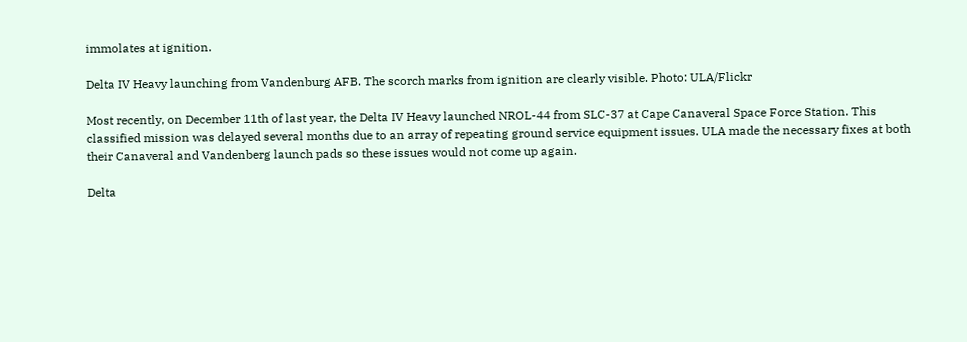immolates at ignition.

Delta IV Heavy launching from Vandenburg AFB. The scorch marks from ignition are clearly visible. Photo: ULA/Flickr

Most recently, on December 11th of last year, the Delta IV Heavy launched NROL-44 from SLC-37 at Cape Canaveral Space Force Station. This classified mission was delayed several months due to an array of repeating ground service equipment issues. ULA made the necessary fixes at both their Canaveral and Vandenberg launch pads so these issues would not come up again.

Delta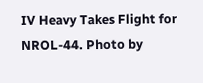IV Heavy Takes Flight for NROL-44. Photo by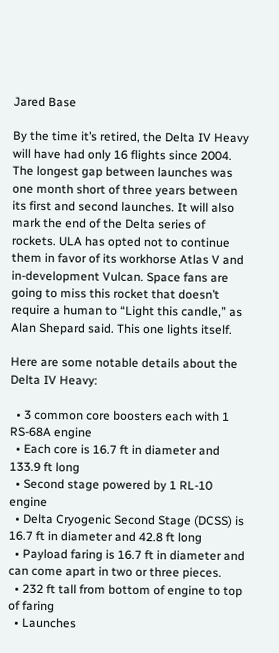Jared Base

By the time it’s retired, the Delta IV Heavy will have had only 16 flights since 2004. The longest gap between launches was one month short of three years between its first and second launches. It will also mark the end of the Delta series of rockets. ULA has opted not to continue them in favor of its workhorse Atlas V and in-development Vulcan. Space fans are going to miss this rocket that doesn’t require a human to “Light this candle,” as Alan Shepard said. This one lights itself.

Here are some notable details about the Delta IV Heavy:

  • 3 common core boosters each with 1 RS-68A engine
  • Each core is 16.7 ft in diameter and 133.9 ft long
  • Second stage powered by 1 RL-10 engine
  • Delta Cryogenic Second Stage (DCSS) is 16.7 ft in diameter and 42.8 ft long
  • Payload faring is 16.7 ft in diameter and can come apart in two or three pieces.
  • 232 ft tall from bottom of engine to top of faring
  • Launches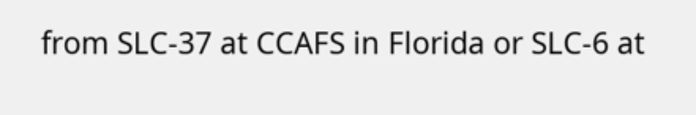from SLC-37 at CCAFS in Florida or SLC-6 at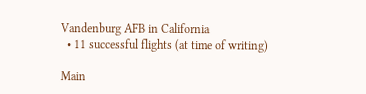Vandenburg AFB in California
  • 11 successful flights (at time of writing)

Main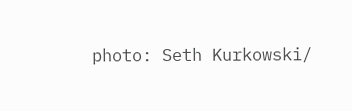photo: Seth Kurkowski/